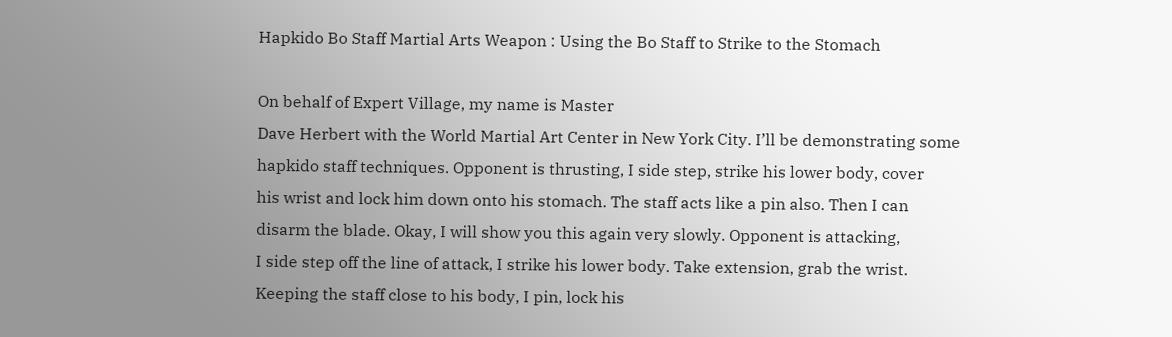Hapkido Bo Staff Martial Arts Weapon : Using the Bo Staff to Strike to the Stomach

On behalf of Expert Village, my name is Master
Dave Herbert with the World Martial Art Center in New York City. I’ll be demonstrating some
hapkido staff techniques. Opponent is thrusting, I side step, strike his lower body, cover
his wrist and lock him down onto his stomach. The staff acts like a pin also. Then I can
disarm the blade. Okay, I will show you this again very slowly. Opponent is attacking,
I side step off the line of attack, I strike his lower body. Take extension, grab the wrist.
Keeping the staff close to his body, I pin, lock his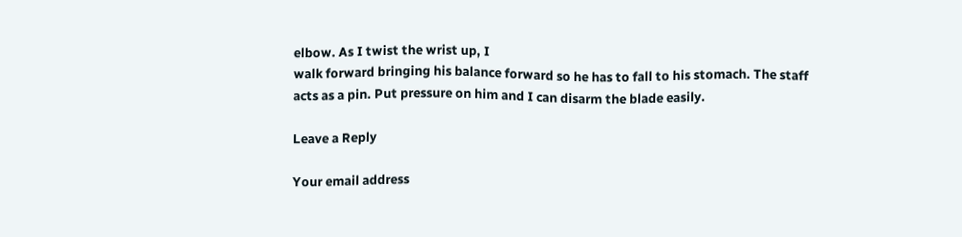elbow. As I twist the wrist up, I
walk forward bringing his balance forward so he has to fall to his stomach. The staff
acts as a pin. Put pressure on him and I can disarm the blade easily.

Leave a Reply

Your email address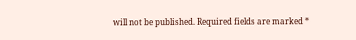will not be published. Required fields are marked *